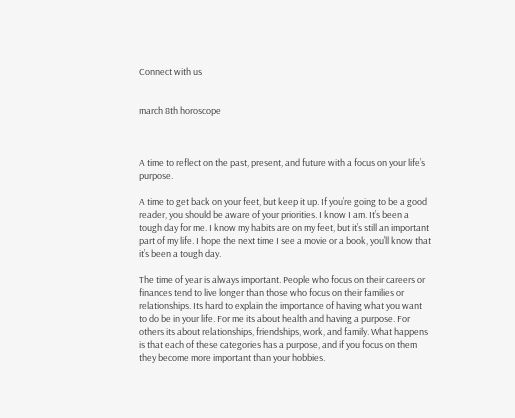Connect with us


march 8th horoscope



A time to reflect on the past, present, and future with a focus on your life’s purpose.

A time to get back on your feet, but keep it up. If you’re going to be a good reader, you should be aware of your priorities. I know I am. It’s been a tough day for me. I know my habits are on my feet, but it’s still an important part of my life. I hope the next time I see a movie or a book, you’ll know that it’s been a tough day.

The time of year is always important. People who focus on their careers or finances tend to live longer than those who focus on their families or relationships. Its hard to explain the importance of having what you want to do be in your life. For me its about health and having a purpose. For others its about relationships, friendships, work, and family. What happens is that each of these categories has a purpose, and if you focus on them they become more important than your hobbies.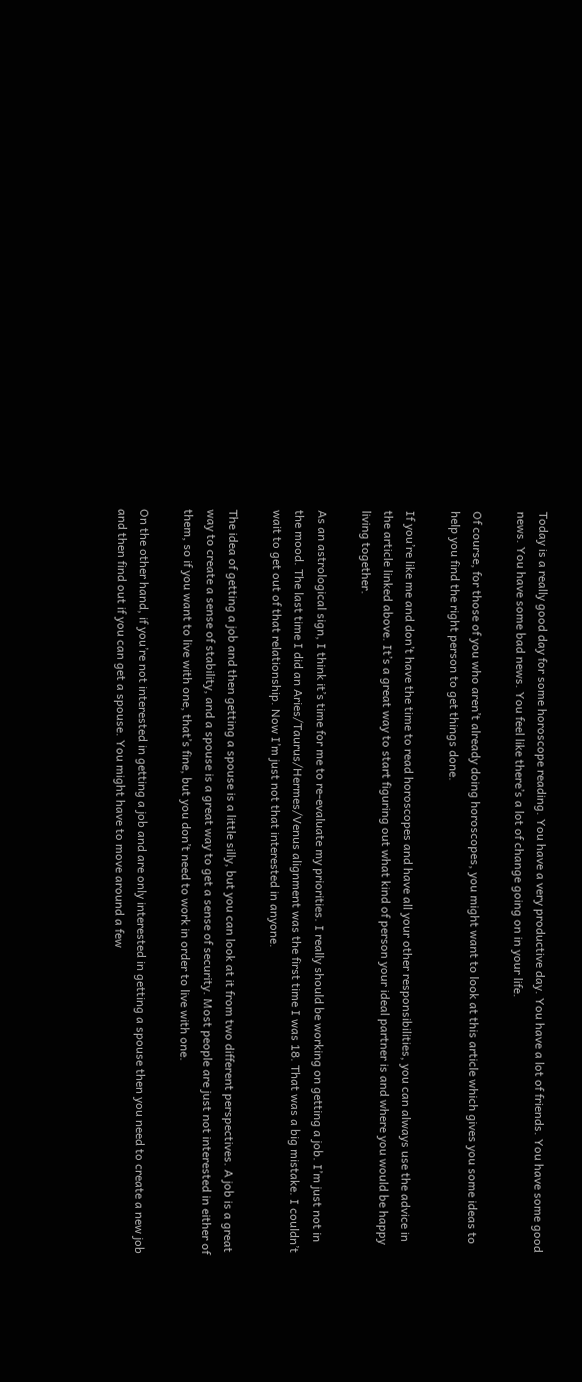Today is a really good day for some horoscope reading. You have a very productive day. You have a lot of friends. You have some good news. You have some bad news. You feel like there’s a lot of change going on in your life.

Of course, for those of you who aren’t already doing horoscopes, you might want to look at this article which gives you some ideas to help you find the right person to get things done.

If you’re like me and don’t have the time to read horoscopes and have all your other responsibilities, you can always use the advice in the article linked above. It’s a great way to start figuring out what kind of person your ideal partner is and where you would be happy living together.

As an astrological sign, I think it’s time for me to re-evaluate my priorities. I really should be working on getting a job. I’m just not in the mood. The last time I did an Aries/Taurus/Hermes/Venus alignment was the first time I was 18. That was a big mistake. I couldn’t wait to get out of that relationship. Now I’m just not that interested in anyone.

The idea of getting a job and then getting a spouse is a little silly, but you can look at it from two different perspectives. A job is a great way to create a sense of stability, and a spouse is a great way to get a sense of security. Most people are just not interested in either of them, so if you want to live with one, that’s fine, but you don’t need to work in order to live with one.

On the other hand, if you’re not interested in getting a job and are only interested in getting a spouse then you need to create a new job and then find out if you can get a spouse. You might have to move around a few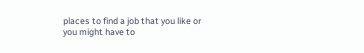places to find a job that you like or you might have to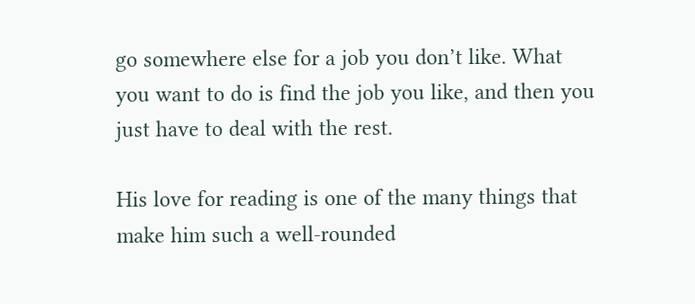go somewhere else for a job you don’t like. What you want to do is find the job you like, and then you just have to deal with the rest.

His love for reading is one of the many things that make him such a well-rounded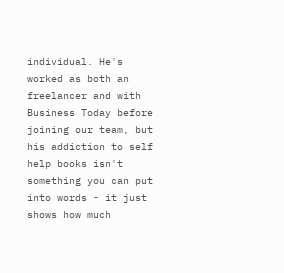individual. He's worked as both an freelancer and with Business Today before joining our team, but his addiction to self help books isn't something you can put into words - it just shows how much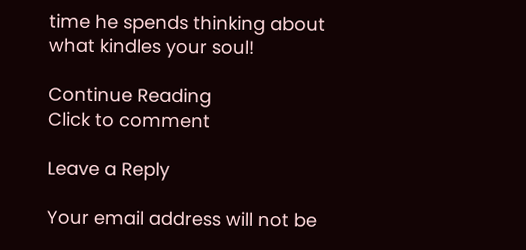time he spends thinking about what kindles your soul!

Continue Reading
Click to comment

Leave a Reply

Your email address will not be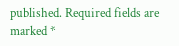published. Required fields are marked *